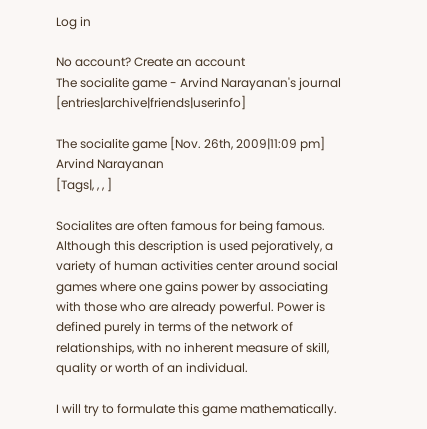Log in

No account? Create an account
The socialite game - Arvind Narayanan's journal [entries|archive|friends|userinfo]

The socialite game [Nov. 26th, 2009|11:09 pm]
Arvind Narayanan
[Tags|, , , ]

Socialites are often famous for being famous. Although this description is used pejoratively, a variety of human activities center around social games where one gains power by associating with those who are already powerful. Power is defined purely in terms of the network of relationships, with no inherent measure of skill, quality or worth of an individual.

I will try to formulate this game mathematically.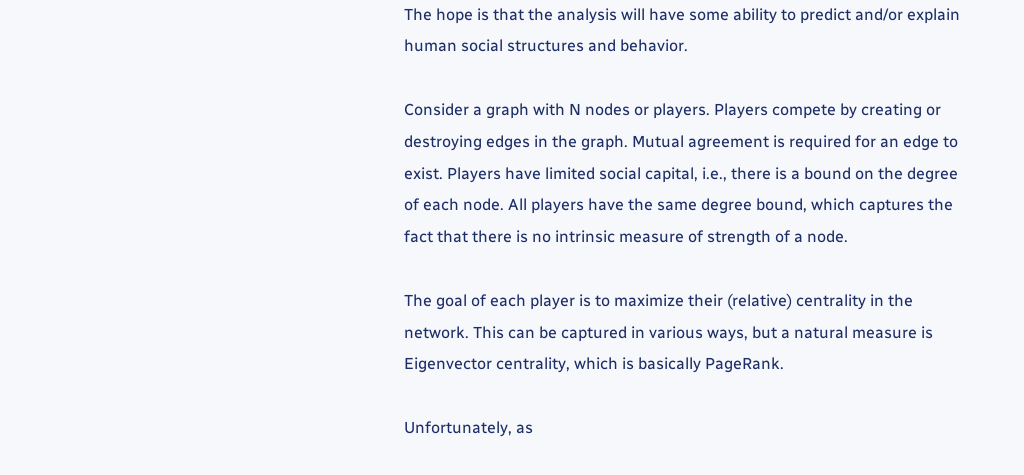The hope is that the analysis will have some ability to predict and/or explain human social structures and behavior.

Consider a graph with N nodes or players. Players compete by creating or destroying edges in the graph. Mutual agreement is required for an edge to exist. Players have limited social capital, i.e., there is a bound on the degree of each node. All players have the same degree bound, which captures the fact that there is no intrinsic measure of strength of a node.

The goal of each player is to maximize their (relative) centrality in the network. This can be captured in various ways, but a natural measure is Eigenvector centrality, which is basically PageRank.

Unfortunately, as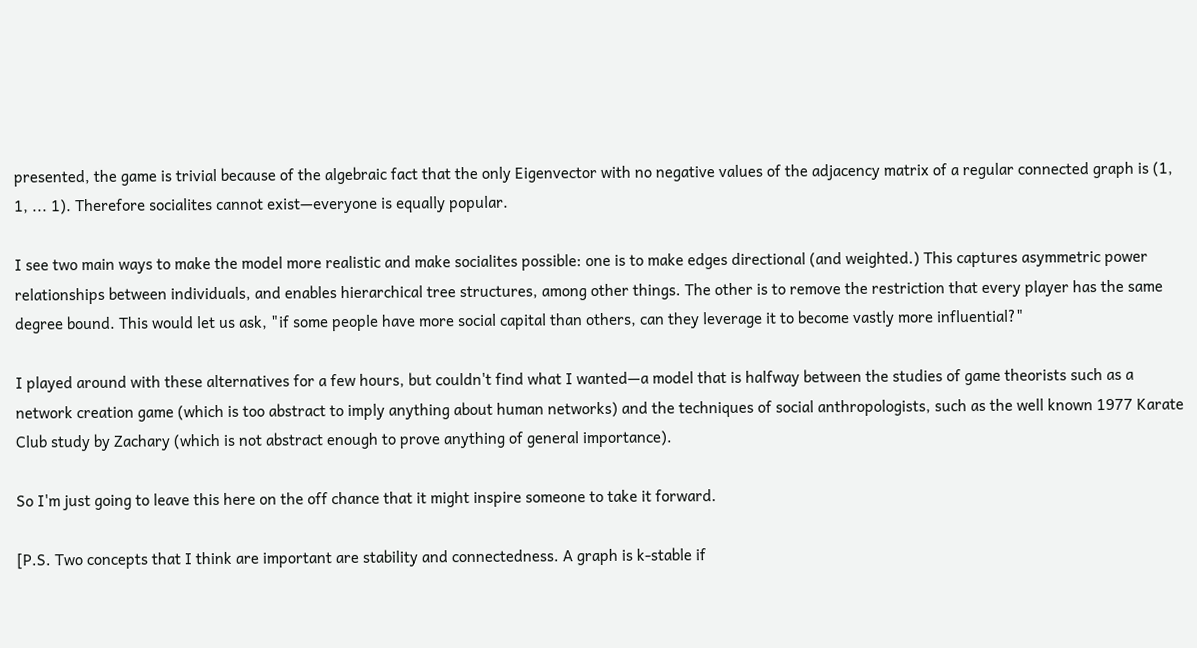presented, the game is trivial because of the algebraic fact that the only Eigenvector with no negative values of the adjacency matrix of a regular connected graph is (1, 1, ... 1). Therefore socialites cannot exist—everyone is equally popular.

I see two main ways to make the model more realistic and make socialites possible: one is to make edges directional (and weighted.) This captures asymmetric power relationships between individuals, and enables hierarchical tree structures, among other things. The other is to remove the restriction that every player has the same degree bound. This would let us ask, "if some people have more social capital than others, can they leverage it to become vastly more influential?"

I played around with these alternatives for a few hours, but couldn't find what I wanted—a model that is halfway between the studies of game theorists such as a network creation game (which is too abstract to imply anything about human networks) and the techniques of social anthropologists, such as the well known 1977 Karate Club study by Zachary (which is not abstract enough to prove anything of general importance).

So I'm just going to leave this here on the off chance that it might inspire someone to take it forward.

[P.S. Two concepts that I think are important are stability and connectedness. A graph is k-stable if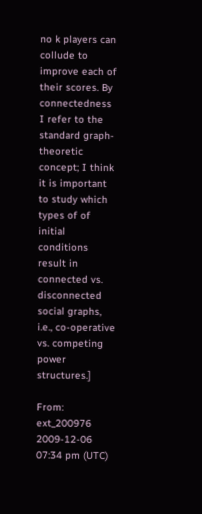no k players can collude to improve each of their scores. By connectedness I refer to the standard graph-theoretic concept; I think it is important to study which types of of initial conditions result in connected vs. disconnected social graphs, i.e., co-operative vs. competing power structures.]

From: ext_200976
2009-12-06 07:34 pm (UTC)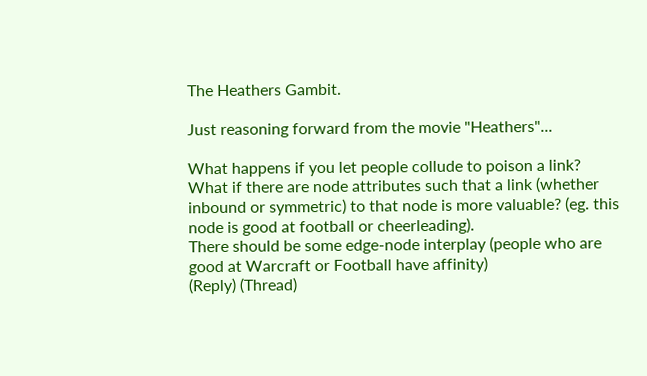The Heathers Gambit.

Just reasoning forward from the movie "Heathers"...

What happens if you let people collude to poison a link?
What if there are node attributes such that a link (whether inbound or symmetric) to that node is more valuable? (eg. this node is good at football or cheerleading).
There should be some edge-node interplay (people who are good at Warcraft or Football have affinity)
(Reply) (Thread)